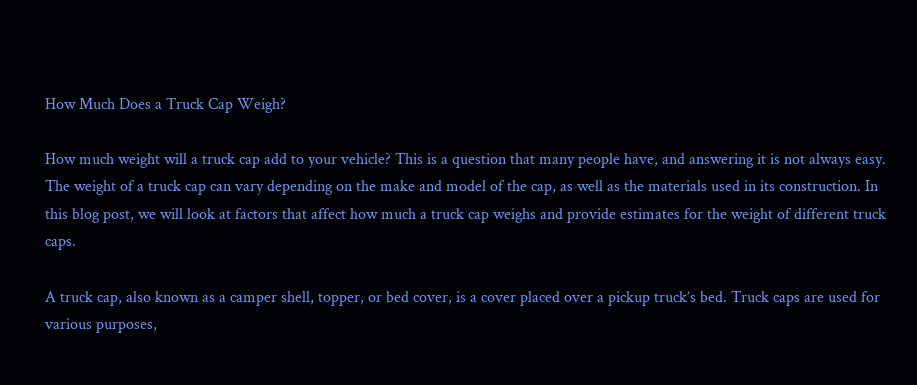How Much Does a Truck Cap Weigh?

How much weight will a truck cap add to your vehicle? This is a question that many people have, and answering it is not always easy. The weight of a truck cap can vary depending on the make and model of the cap, as well as the materials used in its construction. In this blog post, we will look at factors that affect how much a truck cap weighs and provide estimates for the weight of different truck caps.

A truck cap, also known as a camper shell, topper, or bed cover, is a cover placed over a pickup truck’s bed. Truck caps are used for various purposes,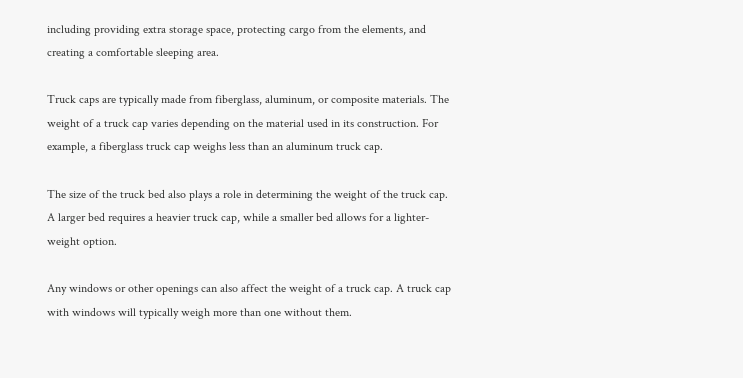including providing extra storage space, protecting cargo from the elements, and creating a comfortable sleeping area.

Truck caps are typically made from fiberglass, aluminum, or composite materials. The weight of a truck cap varies depending on the material used in its construction. For example, a fiberglass truck cap weighs less than an aluminum truck cap.

The size of the truck bed also plays a role in determining the weight of the truck cap. A larger bed requires a heavier truck cap, while a smaller bed allows for a lighter-weight option.

Any windows or other openings can also affect the weight of a truck cap. A truck cap with windows will typically weigh more than one without them.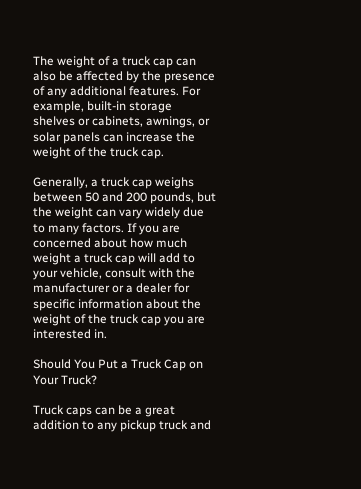The weight of a truck cap can also be affected by the presence of any additional features. For example, built-in storage shelves or cabinets, awnings, or solar panels can increase the weight of the truck cap.

Generally, a truck cap weighs between 50 and 200 pounds, but the weight can vary widely due to many factors. If you are concerned about how much weight a truck cap will add to your vehicle, consult with the manufacturer or a dealer for specific information about the weight of the truck cap you are interested in.

Should You Put a Truck Cap on Your Truck?

Truck caps can be a great addition to any pickup truck and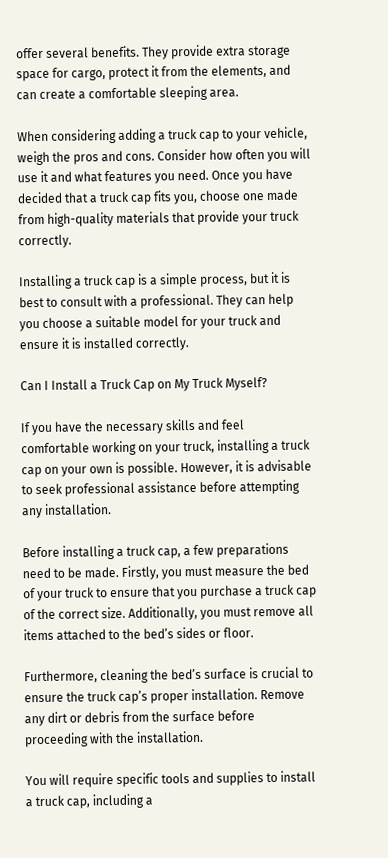offer several benefits. They provide extra storage space for cargo, protect it from the elements, and can create a comfortable sleeping area.

When considering adding a truck cap to your vehicle, weigh the pros and cons. Consider how often you will use it and what features you need. Once you have decided that a truck cap fits you, choose one made from high-quality materials that provide your truck correctly.

Installing a truck cap is a simple process, but it is best to consult with a professional. They can help you choose a suitable model for your truck and ensure it is installed correctly.

Can I Install a Truck Cap on My Truck Myself?

If you have the necessary skills and feel comfortable working on your truck, installing a truck cap on your own is possible. However, it is advisable to seek professional assistance before attempting any installation.

Before installing a truck cap, a few preparations need to be made. Firstly, you must measure the bed of your truck to ensure that you purchase a truck cap of the correct size. Additionally, you must remove all items attached to the bed’s sides or floor.

Furthermore, cleaning the bed’s surface is crucial to ensure the truck cap’s proper installation. Remove any dirt or debris from the surface before proceeding with the installation.

You will require specific tools and supplies to install a truck cap, including a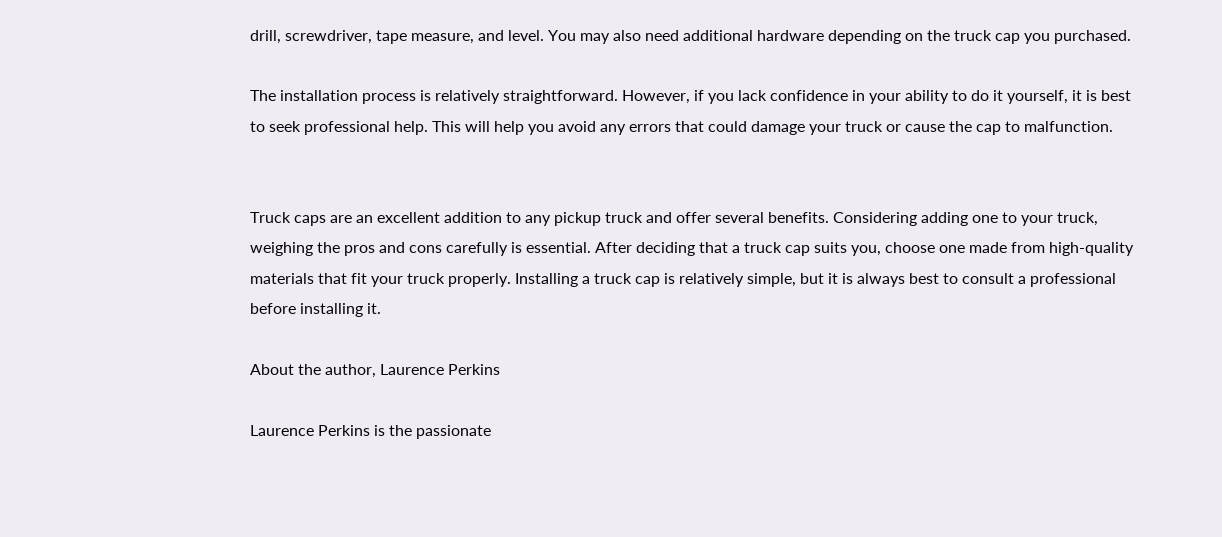drill, screwdriver, tape measure, and level. You may also need additional hardware depending on the truck cap you purchased.

The installation process is relatively straightforward. However, if you lack confidence in your ability to do it yourself, it is best to seek professional help. This will help you avoid any errors that could damage your truck or cause the cap to malfunction.


Truck caps are an excellent addition to any pickup truck and offer several benefits. Considering adding one to your truck, weighing the pros and cons carefully is essential. After deciding that a truck cap suits you, choose one made from high-quality materials that fit your truck properly. Installing a truck cap is relatively simple, but it is always best to consult a professional before installing it.

About the author, Laurence Perkins

Laurence Perkins is the passionate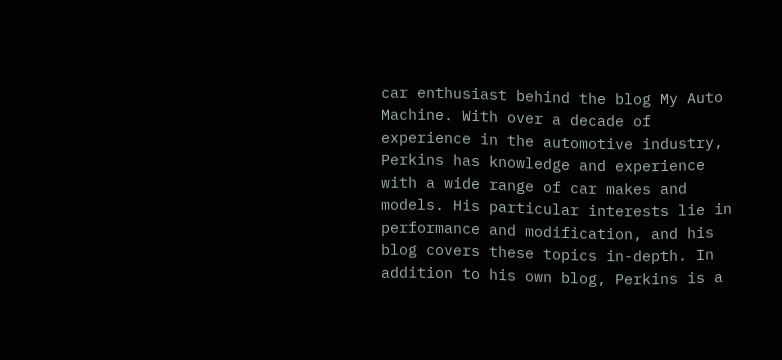car enthusiast behind the blog My Auto Machine. With over a decade of experience in the automotive industry, Perkins has knowledge and experience with a wide range of car makes and models. His particular interests lie in performance and modification, and his blog covers these topics in-depth. In addition to his own blog, Perkins is a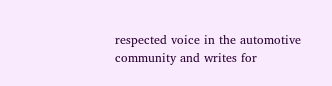respected voice in the automotive community and writes for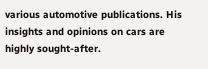various automotive publications. His insights and opinions on cars are highly sought-after.